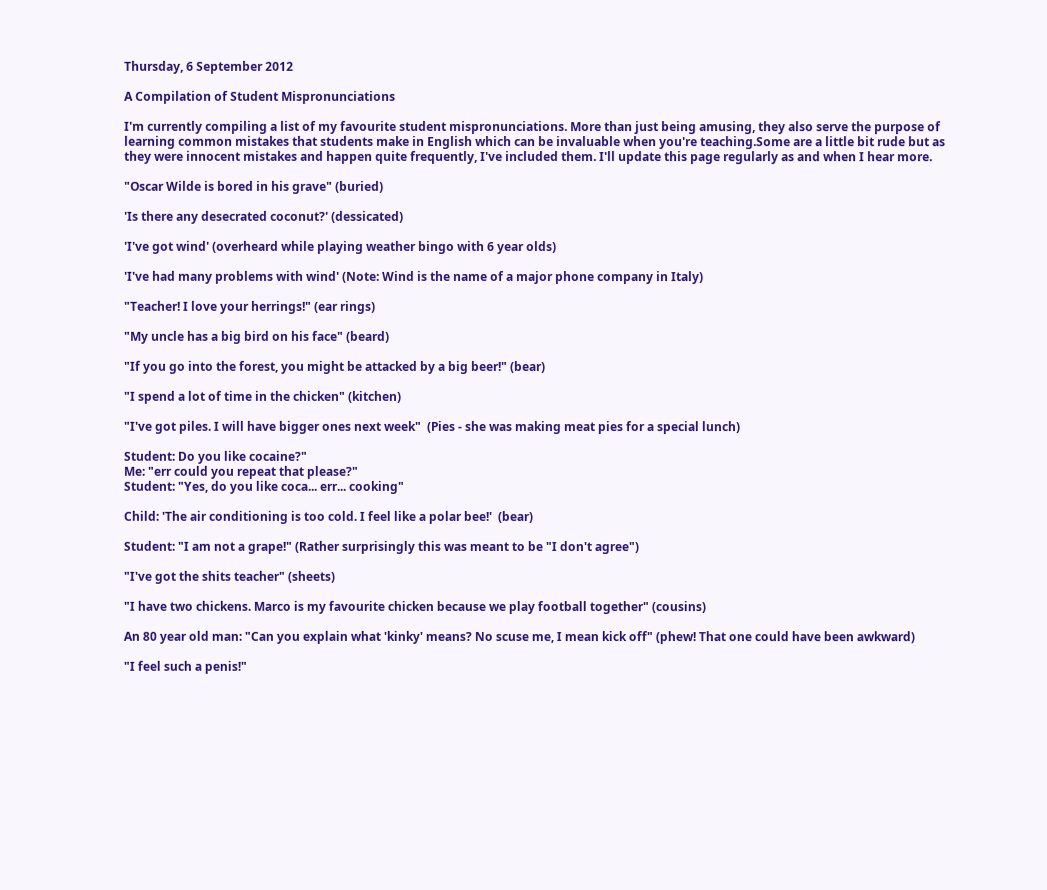Thursday, 6 September 2012

A Compilation of Student Mispronunciations

I'm currently compiling a list of my favourite student mispronunciations. More than just being amusing, they also serve the purpose of learning common mistakes that students make in English which can be invaluable when you're teaching.Some are a little bit rude but as they were innocent mistakes and happen quite frequently, I've included them. I'll update this page regularly as and when I hear more.

"Oscar Wilde is bored in his grave" (buried)

'Is there any desecrated coconut?' (dessicated)

'I've got wind' (overheard while playing weather bingo with 6 year olds)

'I've had many problems with wind' (Note: Wind is the name of a major phone company in Italy)

"Teacher! I love your herrings!" (ear rings)

"My uncle has a big bird on his face" (beard)

"If you go into the forest, you might be attacked by a big beer!" (bear)

"I spend a lot of time in the chicken" (kitchen)

"I've got piles. I will have bigger ones next week"  (Pies - she was making meat pies for a special lunch)

Student: Do you like cocaine?"
Me: "err could you repeat that please?"
Student: "Yes, do you like coca... err... cooking"

Child: 'The air conditioning is too cold. I feel like a polar bee!'  (bear)

Student: "I am not a grape!" (Rather surprisingly this was meant to be "I don't agree")

"I've got the shits teacher" (sheets)

"I have two chickens. Marco is my favourite chicken because we play football together" (cousins)

An 80 year old man: "Can you explain what 'kinky' means? No scuse me, I mean kick off" (phew! That one could have been awkward)

"I feel such a penis!"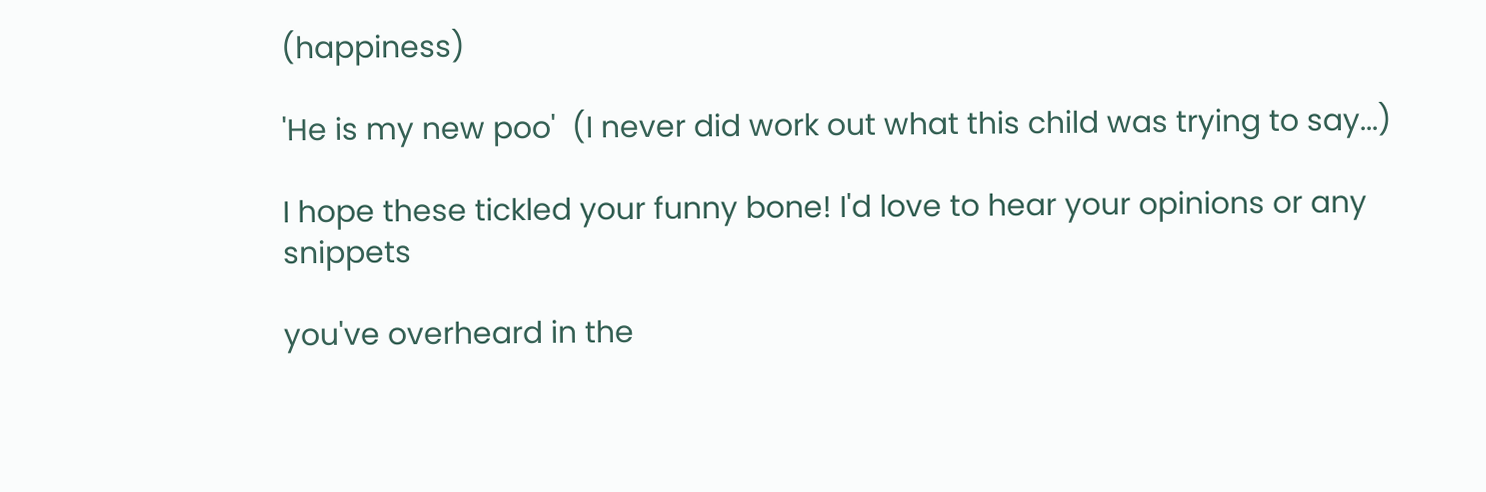(happiness)

'He is my new poo'  (I never did work out what this child was trying to say...)

I hope these tickled your funny bone! I'd love to hear your opinions or any snippets

you've overheard in the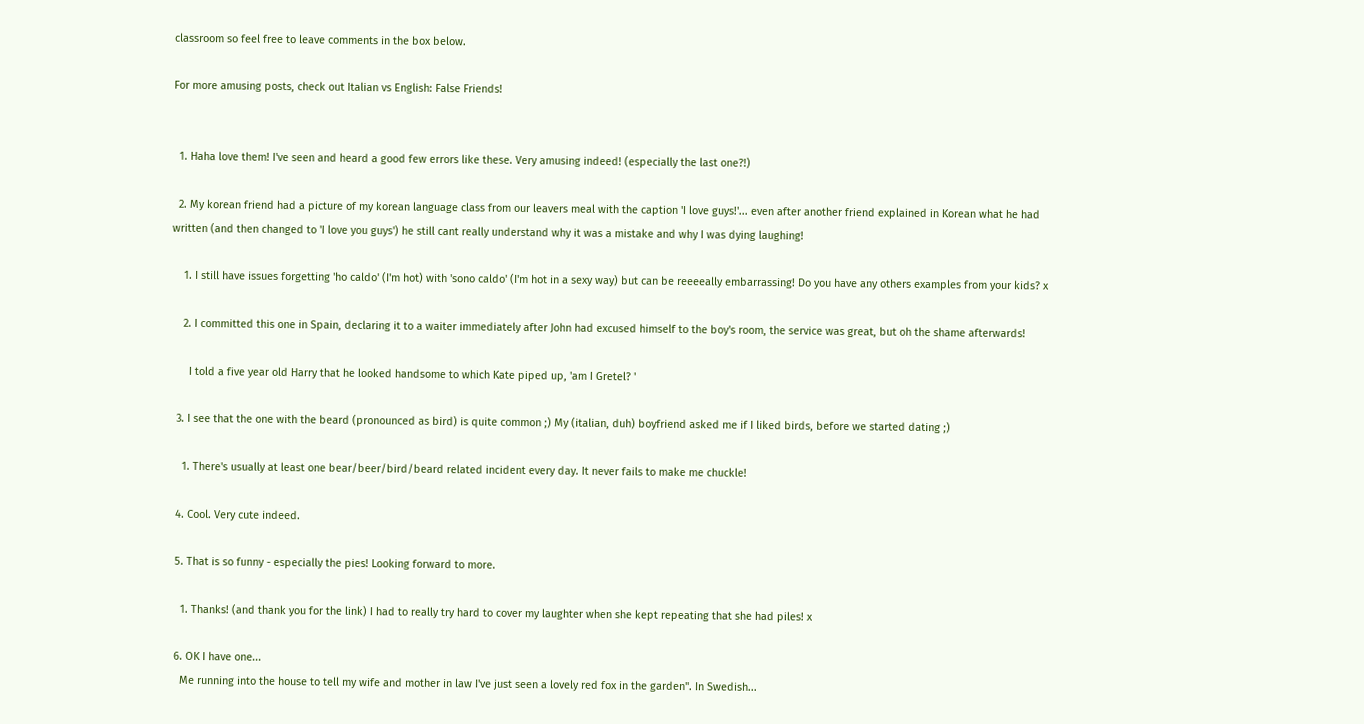classroom so feel free to leave comments in the box below.

For more amusing posts, check out Italian vs English: False Friends!


  1. Haha love them! I've seen and heard a good few errors like these. Very amusing indeed! (especially the last one?!)

  2. My korean friend had a picture of my korean language class from our leavers meal with the caption 'I love guys!'... even after another friend explained in Korean what he had written (and then changed to 'I love you guys') he still cant really understand why it was a mistake and why I was dying laughing!

    1. I still have issues forgetting 'ho caldo' (I'm hot) with 'sono caldo' (I'm hot in a sexy way) but can be reeeeally embarrassing! Do you have any others examples from your kids? x

    2. I committed this one in Spain, declaring it to a waiter immediately after John had excused himself to the boy's room, the service was great, but oh the shame afterwards!

      I told a five year old Harry that he looked handsome to which Kate piped up, 'am I Gretel? '

  3. I see that the one with the beard (pronounced as bird) is quite common ;) My (italian, duh) boyfriend asked me if I liked birds, before we started dating ;)

    1. There's usually at least one bear/beer/bird/beard related incident every day. It never fails to make me chuckle!

  4. Cool. Very cute indeed.

  5. That is so funny - especially the pies! Looking forward to more.

    1. Thanks! (and thank you for the link) I had to really try hard to cover my laughter when she kept repeating that she had piles! x

  6. OK I have one...
    Me running into the house to tell my wife and mother in law I've just seen a lovely red fox in the garden". In Swedish...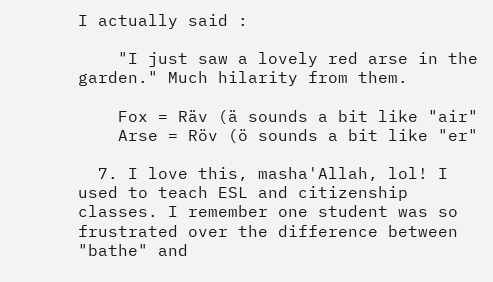I actually said :

    "I just saw a lovely red arse in the garden." Much hilarity from them.

    Fox = Räv (ä sounds a bit like "air"
    Arse = Röv (ö sounds a bit like "er"

  7. I love this, masha'Allah, lol! I used to teach ESL and citizenship classes. I remember one student was so frustrated over the difference between "bathe" and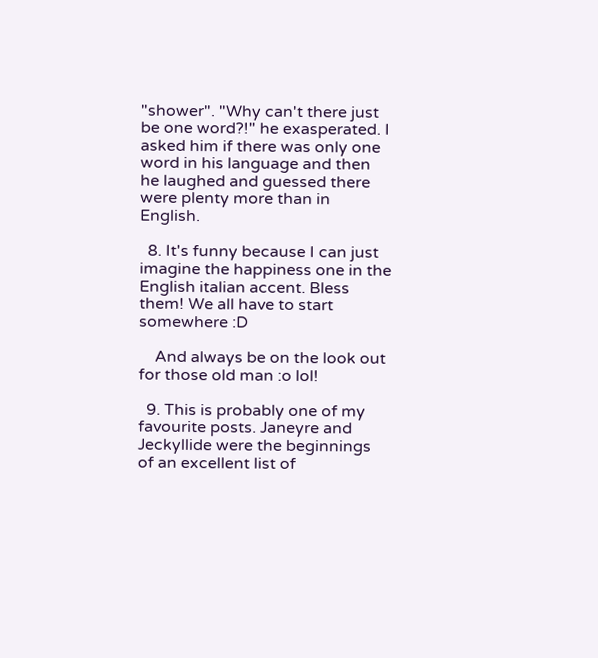"shower". "Why can't there just be one word?!" he exasperated. I asked him if there was only one word in his language and then he laughed and guessed there were plenty more than in English.

  8. It's funny because I can just imagine the happiness one in the English italian accent. Bless them! We all have to start somewhere :D

    And always be on the look out for those old man :o lol!

  9. This is probably one of my favourite posts. Janeyre and Jeckyllide were the beginnings of an excellent list of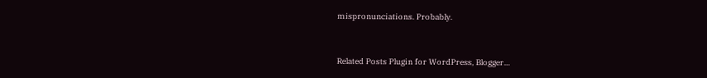mispronunciations. Probably.


Related Posts Plugin for WordPress, Blogger...